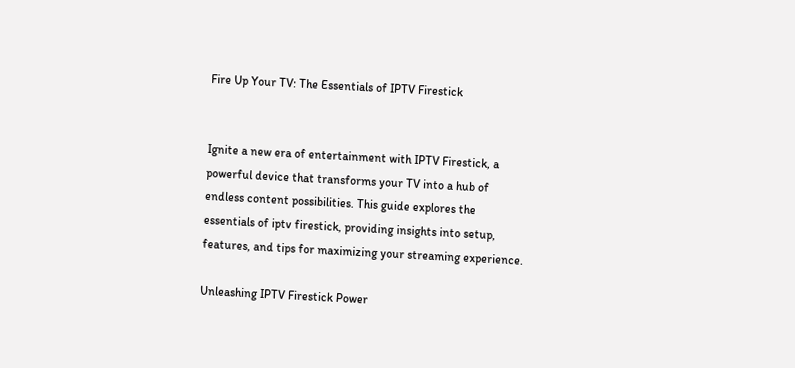Fire Up Your TV: The Essentials of IPTV Firestick


Ignite a new era of entertainment with IPTV Firestick, a powerful device that transforms your TV into a hub of endless content possibilities. This guide explores the essentials of iptv firestick, providing insights into setup, features, and tips for maximizing your streaming experience.

Unleashing IPTV Firestick Power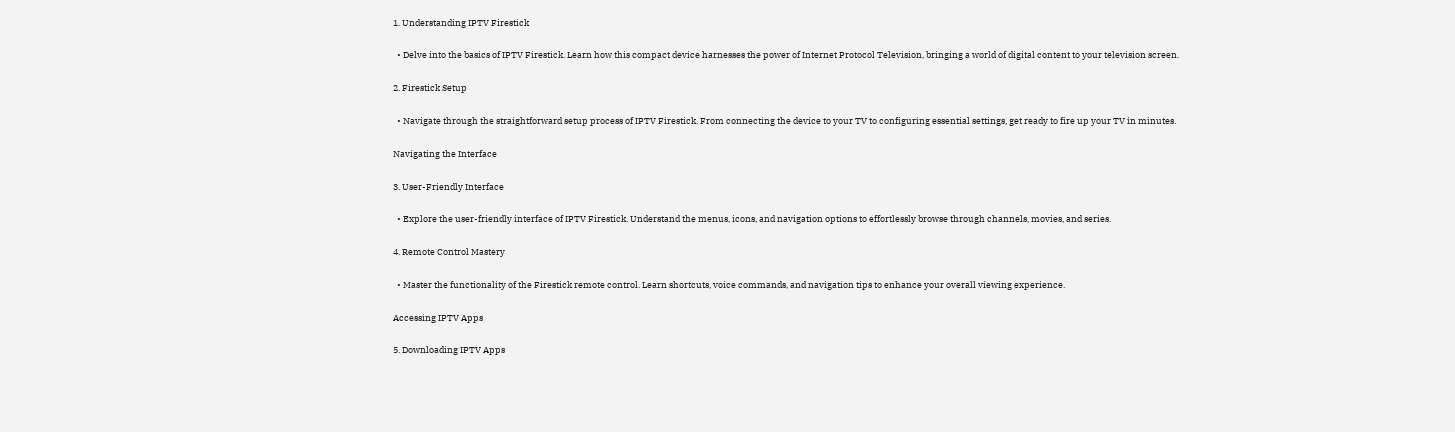1. Understanding IPTV Firestick

  • Delve into the basics of IPTV Firestick. Learn how this compact device harnesses the power of Internet Protocol Television, bringing a world of digital content to your television screen.

2. Firestick Setup

  • Navigate through the straightforward setup process of IPTV Firestick. From connecting the device to your TV to configuring essential settings, get ready to fire up your TV in minutes.

Navigating the Interface

3. User-Friendly Interface

  • Explore the user-friendly interface of IPTV Firestick. Understand the menus, icons, and navigation options to effortlessly browse through channels, movies, and series.

4. Remote Control Mastery

  • Master the functionality of the Firestick remote control. Learn shortcuts, voice commands, and navigation tips to enhance your overall viewing experience.

Accessing IPTV Apps

5. Downloading IPTV Apps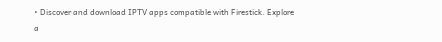• Discover and download IPTV apps compatible with Firestick. Explore a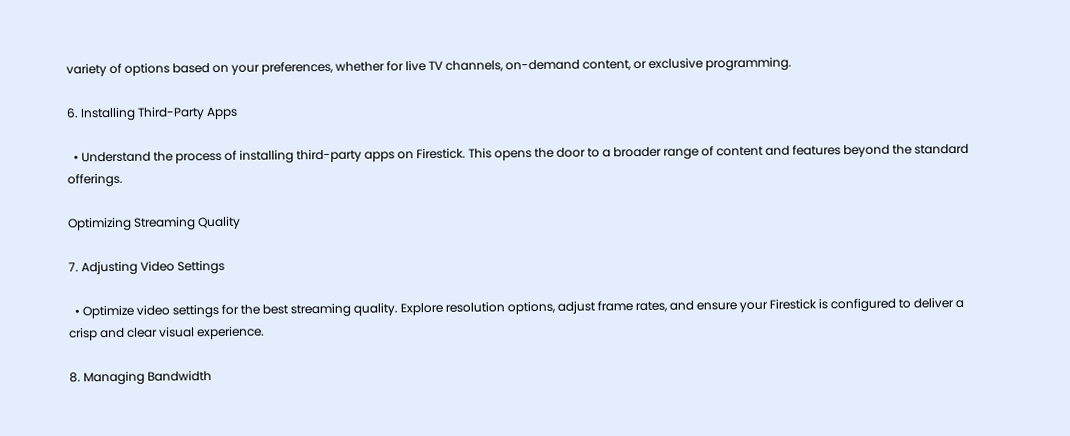variety of options based on your preferences, whether for live TV channels, on-demand content, or exclusive programming.

6. Installing Third-Party Apps

  • Understand the process of installing third-party apps on Firestick. This opens the door to a broader range of content and features beyond the standard offerings.

Optimizing Streaming Quality

7. Adjusting Video Settings

  • Optimize video settings for the best streaming quality. Explore resolution options, adjust frame rates, and ensure your Firestick is configured to deliver a crisp and clear visual experience.

8. Managing Bandwidth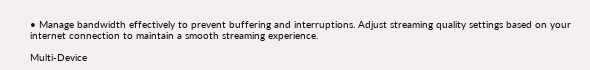• Manage bandwidth effectively to prevent buffering and interruptions. Adjust streaming quality settings based on your internet connection to maintain a smooth streaming experience.

Multi-Device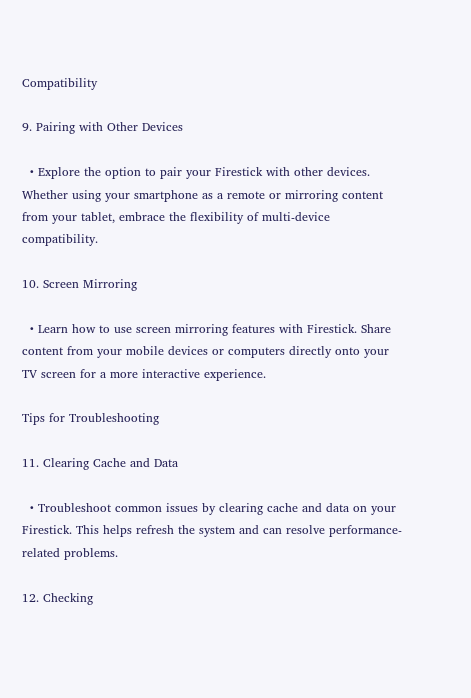Compatibility

9. Pairing with Other Devices

  • Explore the option to pair your Firestick with other devices. Whether using your smartphone as a remote or mirroring content from your tablet, embrace the flexibility of multi-device compatibility.

10. Screen Mirroring

  • Learn how to use screen mirroring features with Firestick. Share content from your mobile devices or computers directly onto your TV screen for a more interactive experience.

Tips for Troubleshooting

11. Clearing Cache and Data

  • Troubleshoot common issues by clearing cache and data on your Firestick. This helps refresh the system and can resolve performance-related problems.

12. Checking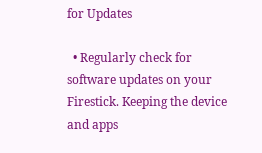for Updates

  • Regularly check for software updates on your Firestick. Keeping the device and apps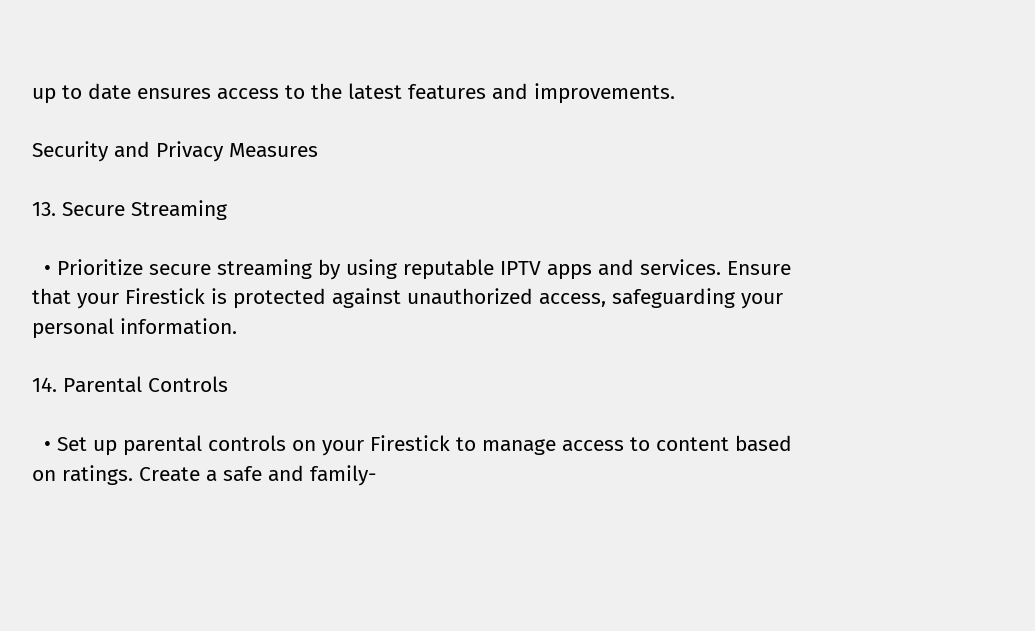up to date ensures access to the latest features and improvements.

Security and Privacy Measures

13. Secure Streaming

  • Prioritize secure streaming by using reputable IPTV apps and services. Ensure that your Firestick is protected against unauthorized access, safeguarding your personal information.

14. Parental Controls

  • Set up parental controls on your Firestick to manage access to content based on ratings. Create a safe and family-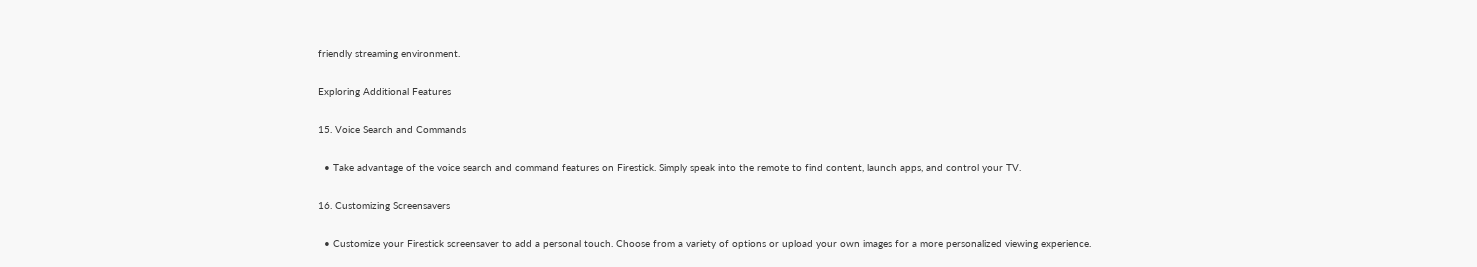friendly streaming environment.

Exploring Additional Features

15. Voice Search and Commands

  • Take advantage of the voice search and command features on Firestick. Simply speak into the remote to find content, launch apps, and control your TV.

16. Customizing Screensavers

  • Customize your Firestick screensaver to add a personal touch. Choose from a variety of options or upload your own images for a more personalized viewing experience.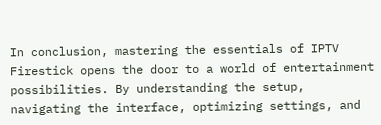In conclusion, mastering the essentials of IPTV Firestick opens the door to a world of entertainment possibilities. By understanding the setup, navigating the interface, optimizing settings, and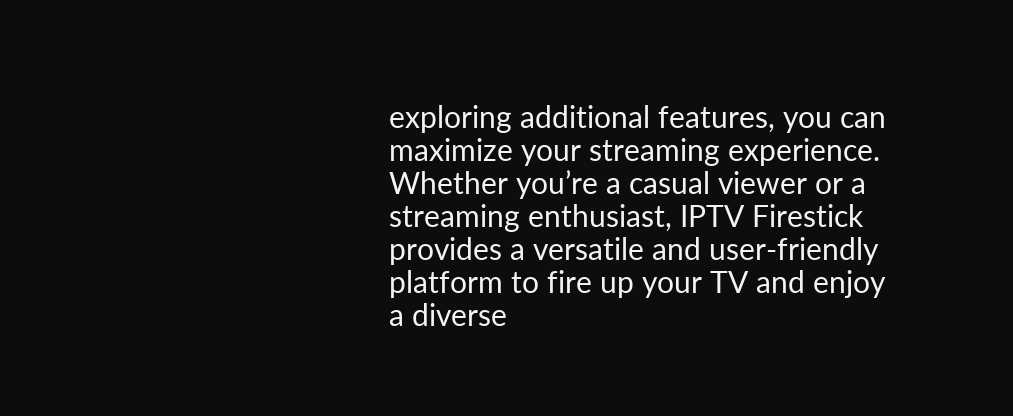exploring additional features, you can maximize your streaming experience. Whether you’re a casual viewer or a streaming enthusiast, IPTV Firestick provides a versatile and user-friendly platform to fire up your TV and enjoy a diverse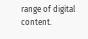range of digital content.